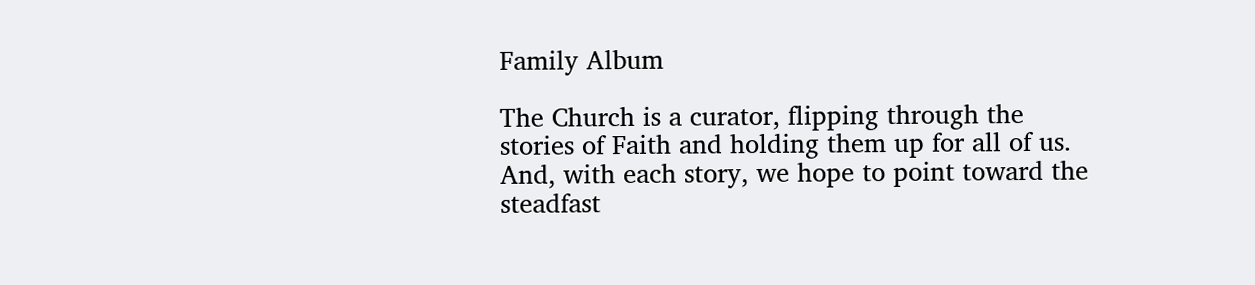Family Album

The Church is a curator, flipping through the stories of Faith and holding them up for all of us. And, with each story, we hope to point toward the steadfast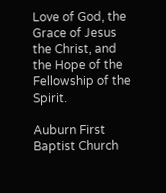Love of God, the Grace of Jesus the Christ, and the Hope of the Fellowship of the Spirit.

Auburn First Baptist Church